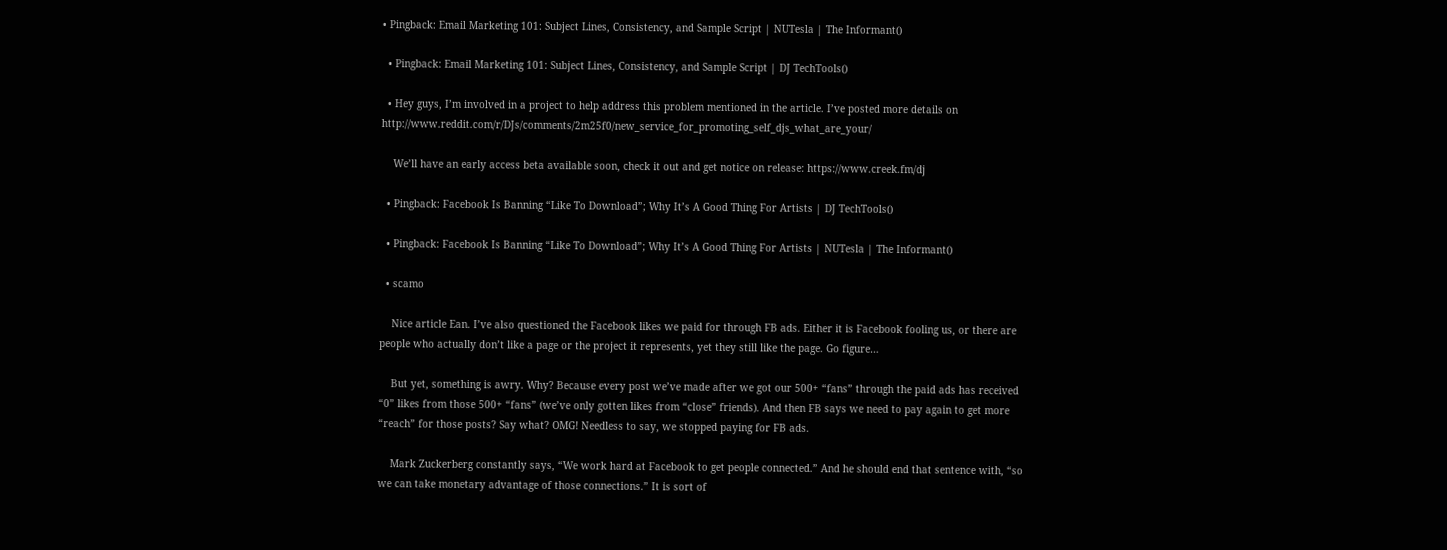• Pingback: Email Marketing 101: Subject Lines, Consistency, and Sample Script | NUTesla | The Informant()

  • Pingback: Email Marketing 101: Subject Lines, Consistency, and Sample Script | DJ TechTools()

  • Hey guys, I’m involved in a project to help address this problem mentioned in the article. I’ve posted more details on http://www.reddit.com/r/DJs/comments/2m25f0/new_service_for_promoting_self_djs_what_are_your/

    We’ll have an early access beta available soon, check it out and get notice on release: https://www.creek.fm/dj

  • Pingback: Facebook Is Banning “Like To Download”; Why It’s A Good Thing For Artists | DJ TechTools()

  • Pingback: Facebook Is Banning “Like To Download”; Why It’s A Good Thing For Artists | NUTesla | The Informant()

  • scamo

    Nice article Ean. I’ve also questioned the Facebook likes we paid for through FB ads. Either it is Facebook fooling us, or there are people who actually don’t like a page or the project it represents, yet they still like the page. Go figure…

    But yet, something is awry. Why? Because every post we’ve made after we got our 500+ “fans” through the paid ads has received “0” likes from those 500+ “fans” (we’ve only gotten likes from “close” friends). And then FB says we need to pay again to get more “reach” for those posts? Say what? OMG! Needless to say, we stopped paying for FB ads.

    Mark Zuckerberg constantly says, “We work hard at Facebook to get people connected.” And he should end that sentence with, “so we can take monetary advantage of those connections.” It is sort of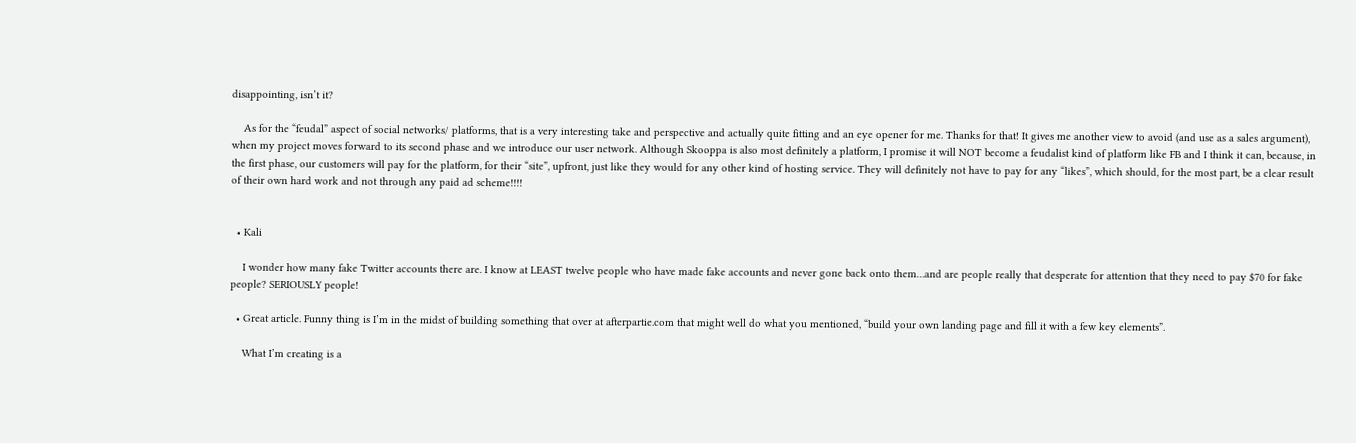disappointing, isn’t it?

    As for the “feudal” aspect of social networks/ platforms, that is a very interesting take and perspective and actually quite fitting and an eye opener for me. Thanks for that! It gives me another view to avoid (and use as a sales argument), when my project moves forward to its second phase and we introduce our user network. Although Skooppa is also most definitely a platform, I promise it will NOT become a feudalist kind of platform like FB and I think it can, because, in the first phase, our customers will pay for the platform, for their “site”, upfront, just like they would for any other kind of hosting service. They will definitely not have to pay for any “likes”, which should, for the most part, be a clear result of their own hard work and not through any paid ad scheme!!!!


  • Kali

    I wonder how many fake Twitter accounts there are. I know at LEAST twelve people who have made fake accounts and never gone back onto them…and are people really that desperate for attention that they need to pay $70 for fake people? SERIOUSLY people!

  • Great article. Funny thing is I’m in the midst of building something that over at afterpartie.com that might well do what you mentioned, “build your own landing page and fill it with a few key elements”.

    What I’m creating is a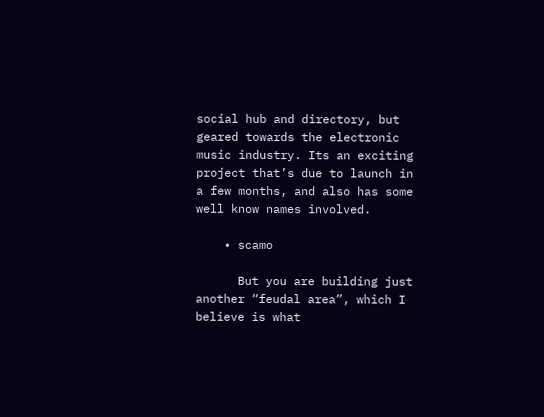social hub and directory, but geared towards the electronic music industry. Its an exciting project that’s due to launch in a few months, and also has some well know names involved.

    • scamo

      But you are building just another “feudal area”, which I believe is what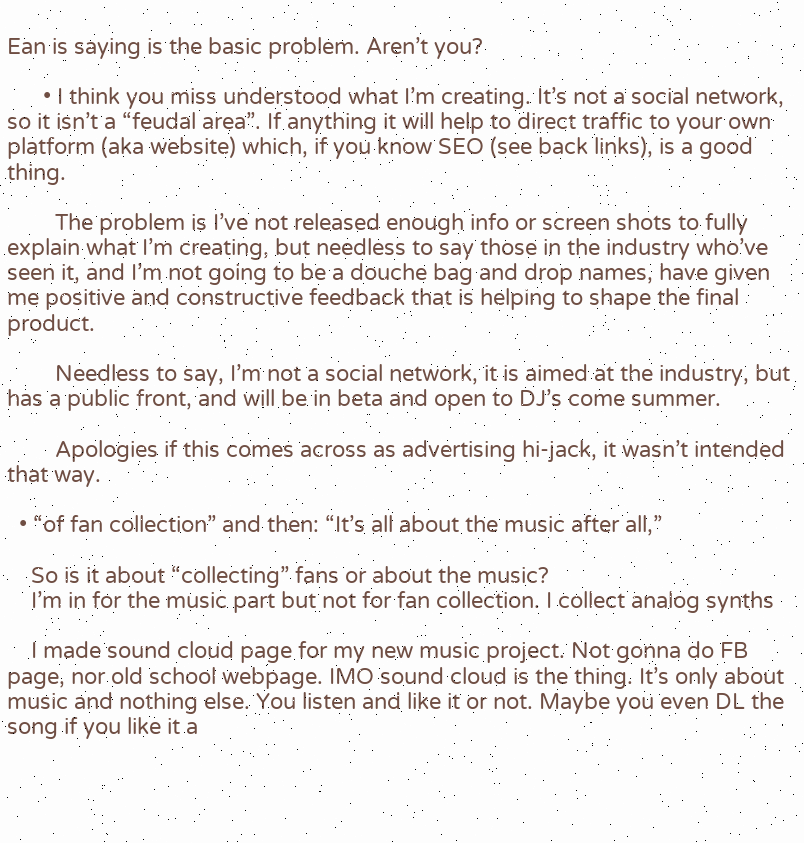Ean is saying is the basic problem. Aren’t you?

      • I think you miss understood what I’m creating. It’s not a social network, so it isn’t a “feudal area”. If anything it will help to direct traffic to your own platform (aka website) which, if you know SEO (see back links), is a good thing.

        The problem is I’ve not released enough info or screen shots to fully explain what I’m creating, but needless to say those in the industry who’ve seen it, and I’m not going to be a douche bag and drop names, have given me positive and constructive feedback that is helping to shape the final product.

        Needless to say, I’m not a social network, it is aimed at the industry, but has a public front, and will be in beta and open to DJ’s come summer.

        Apologies if this comes across as advertising hi-jack, it wasn’t intended that way.

  • “of fan collection” and then: “It’s all about the music after all,”

    So is it about “collecting” fans or about the music?
    I’m in for the music part but not for fan collection. I collect analog synths

    I made sound cloud page for my new music project. Not gonna do FB page, nor old school webpage. IMO sound cloud is the thing. It’s only about music and nothing else. You listen and like it or not. Maybe you even DL the song if you like it a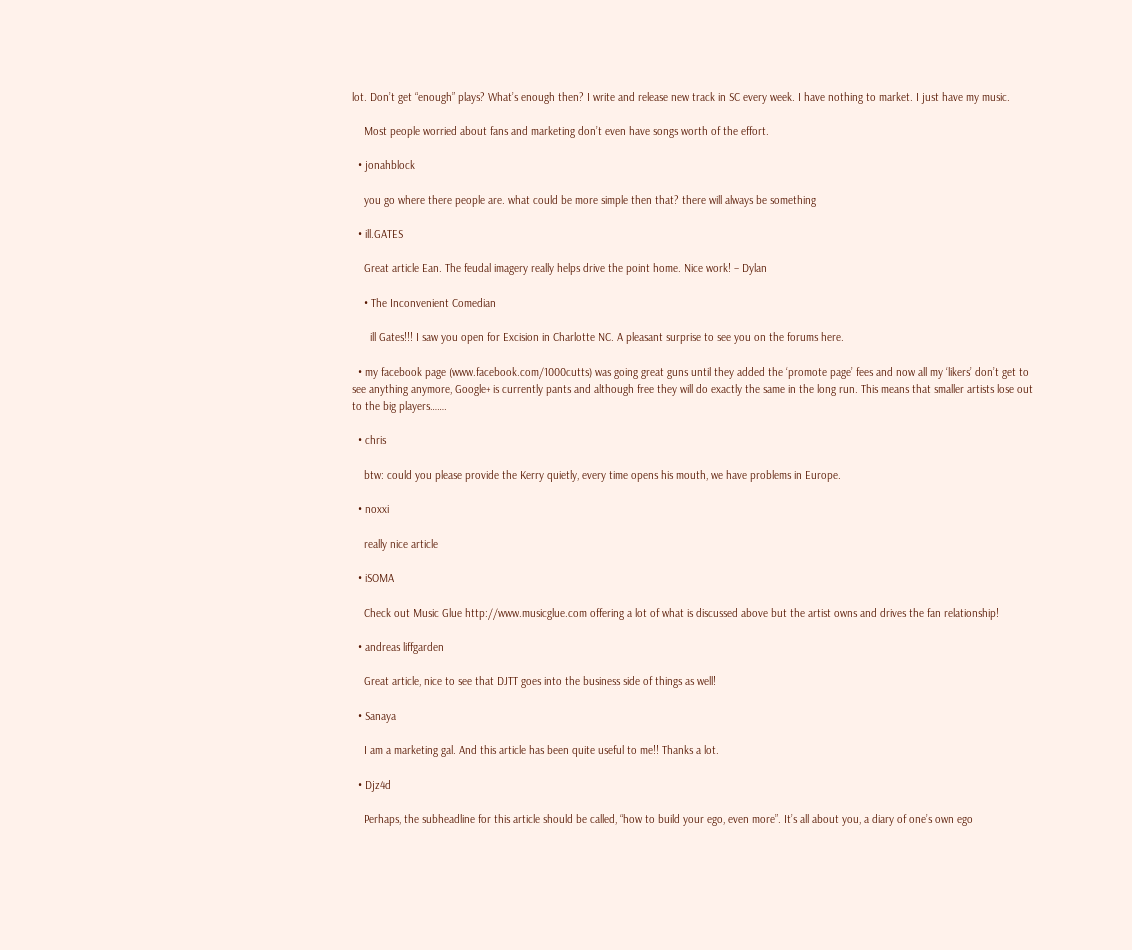lot. Don’t get “enough” plays? What’s enough then? I write and release new track in SC every week. I have nothing to market. I just have my music.

    Most people worried about fans and marketing don’t even have songs worth of the effort.

  • jonahblock

    you go where there people are. what could be more simple then that? there will always be something

  • ill.GATES

    Great article Ean. The feudal imagery really helps drive the point home. Nice work! – Dylan

    • The Inconvenient Comedian

      ill Gates!!! I saw you open for Excision in Charlotte NC. A pleasant surprise to see you on the forums here.

  • my facebook page (www.facebook.com/1000cutts) was going great guns until they added the ‘promote page’ fees and now all my ‘likers’ don’t get to see anything anymore, Google+ is currently pants and although free they will do exactly the same in the long run. This means that smaller artists lose out to the big players…….

  • chris

    btw: could you please provide the Kerry quietly, every time opens his mouth, we have problems in Europe.

  • noxxi

    really nice article

  • iSOMA

    Check out Music Glue http://www.musicglue.com offering a lot of what is discussed above but the artist owns and drives the fan relationship!

  • andreas liffgarden

    Great article, nice to see that DJTT goes into the business side of things as well!

  • Sanaya

    I am a marketing gal. And this article has been quite useful to me!! Thanks a lot.

  • Djz4d

    Perhaps, the subheadline for this article should be called, “how to build your ego, even more”. It’s all about you, a diary of one’s own ego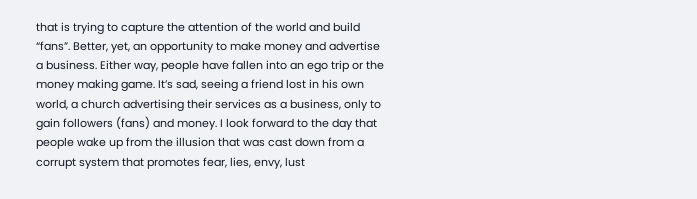that is trying to capture the attention of the world and build “fans”. Better, yet, an opportunity to make money and advertise a business. Either way, people have fallen into an ego trip or the money making game. It’s sad, seeing a friend lost in his own world, a church advertising their services as a business, only to gain followers (fans) and money. I look forward to the day that people wake up from the illusion that was cast down from a corrupt system that promotes fear, lies, envy, lust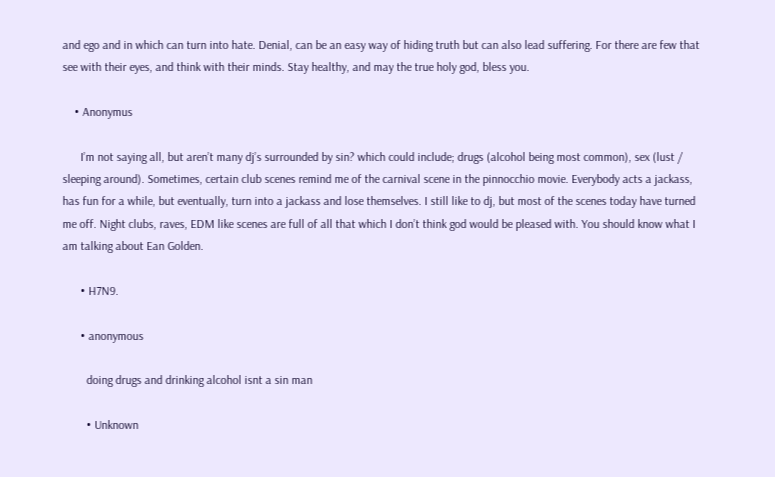and ego and in which can turn into hate. Denial, can be an easy way of hiding truth but can also lead suffering. For there are few that see with their eyes, and think with their minds. Stay healthy, and may the true holy god, bless you.

    • Anonymus

      I’m not saying all, but aren’t many dj’s surrounded by sin? which could include; drugs (alcohol being most common), sex (lust / sleeping around). Sometimes, certain club scenes remind me of the carnival scene in the pinnocchio movie. Everybody acts a jackass, has fun for a while, but eventually, turn into a jackass and lose themselves. I still like to dj, but most of the scenes today have turned me off. Night clubs, raves, EDM like scenes are full of all that which I don’t think god would be pleased with. You should know what I am talking about Ean Golden.

      • H7N9.

      • anonymous

        doing drugs and drinking alcohol isnt a sin man

        • Unknown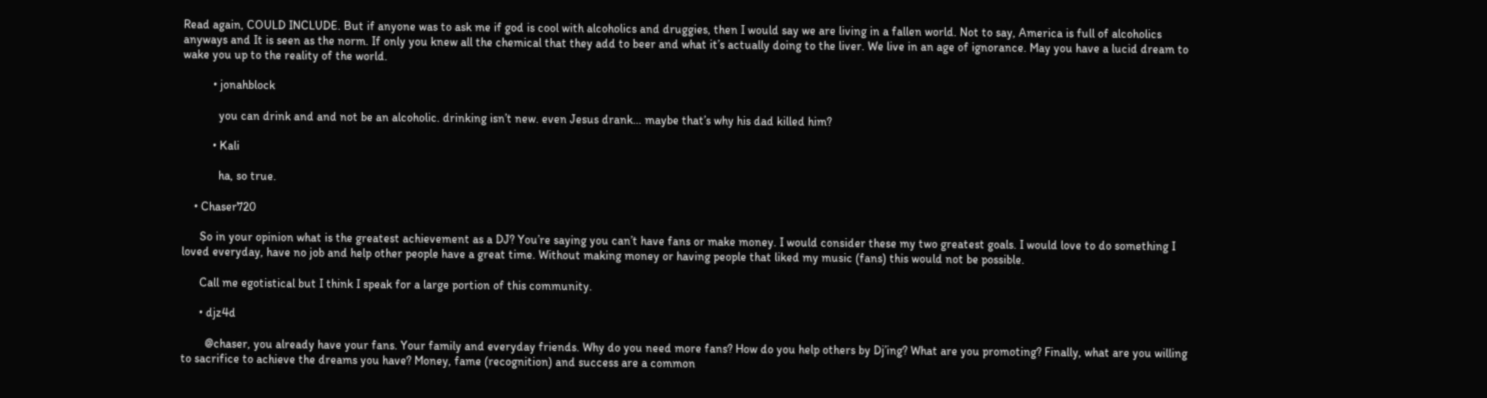Read again, COULD INCLUDE. But if anyone was to ask me if god is cool with alcoholics and druggies, then I would say we are living in a fallen world. Not to say, America is full of alcoholics anyways and It is seen as the norm. If only you knew all the chemical that they add to beer and what it’s actually doing to the liver. We live in an age of ignorance. May you have a lucid dream to wake you up to the reality of the world.

          • jonahblock

            you can drink and and not be an alcoholic. drinking isn’t new. even Jesus drank… maybe that’s why his dad killed him?

          • Kali

            ha, so true.

    • Chaser720

      So in your opinion what is the greatest achievement as a DJ? You’re saying you can’t have fans or make money. I would consider these my two greatest goals. I would love to do something I loved everyday, have no job and help other people have a great time. Without making money or having people that liked my music (fans) this would not be possible.

      Call me egotistical but I think I speak for a large portion of this community.

      • djz4d

        @chaser, you already have your fans. Your family and everyday friends. Why do you need more fans? How do you help others by Dj’ing? What are you promoting? Finally, what are you willing to sacrifice to achieve the dreams you have? Money, fame (recognition) and success are a common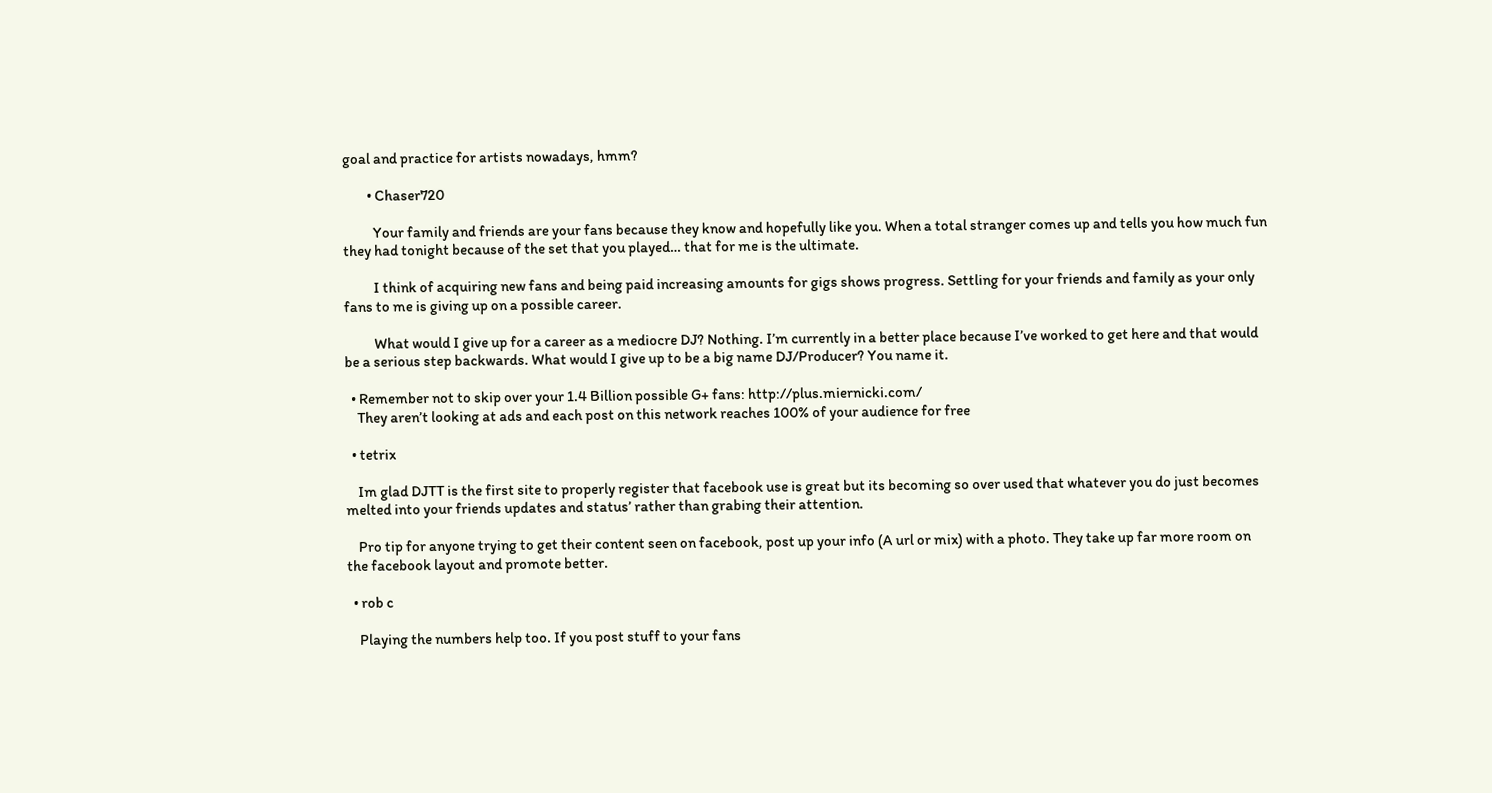goal and practice for artists nowadays, hmm?

        • Chaser720

          Your family and friends are your fans because they know and hopefully like you. When a total stranger comes up and tells you how much fun they had tonight because of the set that you played… that for me is the ultimate.

          I think of acquiring new fans and being paid increasing amounts for gigs shows progress. Settling for your friends and family as your only fans to me is giving up on a possible career.

          What would I give up for a career as a mediocre DJ? Nothing. I’m currently in a better place because I’ve worked to get here and that would be a serious step backwards. What would I give up to be a big name DJ/Producer? You name it.

  • Remember not to skip over your 1.4 Billion possible G+ fans: http://plus.miernicki.com/
    They aren’t looking at ads and each post on this network reaches 100% of your audience for free

  • tetrix

    Im glad DJTT is the first site to properly register that facebook use is great but its becoming so over used that whatever you do just becomes melted into your friends updates and status’ rather than grabing their attention.

    Pro tip for anyone trying to get their content seen on facebook, post up your info (A url or mix) with a photo. They take up far more room on the facebook layout and promote better.

  • rob c

    Playing the numbers help too. If you post stuff to your fans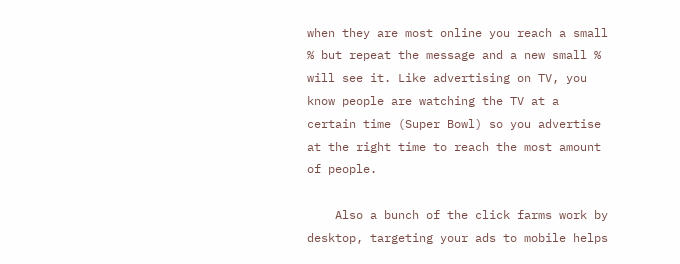when they are most online you reach a small % but repeat the message and a new small % will see it. Like advertising on TV, you know people are watching the TV at a certain time (Super Bowl) so you advertise at the right time to reach the most amount of people.

    Also a bunch of the click farms work by desktop, targeting your ads to mobile helps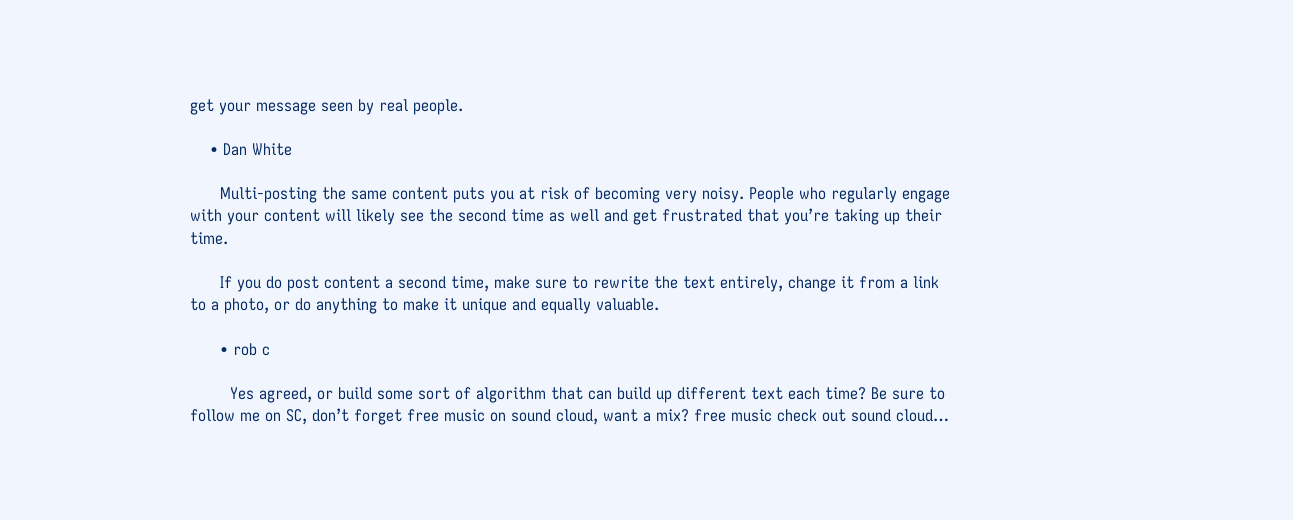get your message seen by real people.

    • Dan White

      Multi-posting the same content puts you at risk of becoming very noisy. People who regularly engage with your content will likely see the second time as well and get frustrated that you’re taking up their time.

      If you do post content a second time, make sure to rewrite the text entirely, change it from a link to a photo, or do anything to make it unique and equally valuable.

      • rob c

        Yes agreed, or build some sort of algorithm that can build up different text each time? Be sure to follow me on SC, don’t forget free music on sound cloud, want a mix? free music check out sound cloud…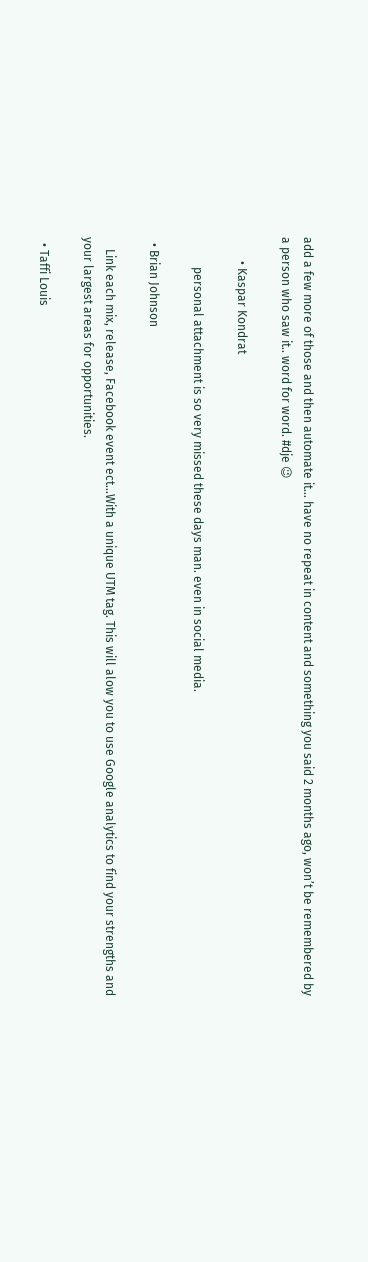add a few more of those and then automate it… have no repeat in content and something you said 2 months ago, won’t be remembered by a person who saw it.. word for word. #dje 😉

        • Kaspar Kondrat

          personal attachment is so very missed these days man. even in social media.

  • Brian Johnson

    Link each mix, release, Facebook event ect…With a unique UTM tag. This will alow you to use Google analytics to find your strengths and your largest areas for opportunities.

  • Taffi Louis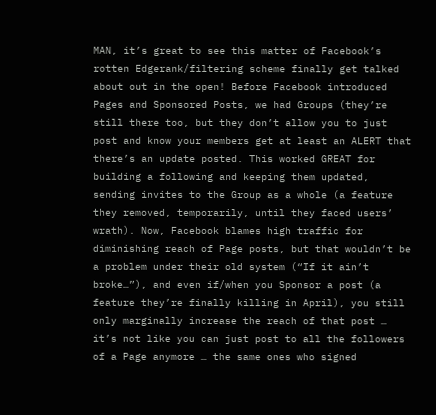MAN, it’s great to see this matter of Facebook’s rotten Edgerank/filtering scheme finally get talked about out in the open! Before Facebook introduced Pages and Sponsored Posts, we had Groups (they’re still there too, but they don’t allow you to just post and know your members get at least an ALERT that there’s an update posted. This worked GREAT for building a following and keeping them updated, sending invites to the Group as a whole (a feature they removed, temporarily, until they faced users’ wrath). Now, Facebook blames high traffic for diminishing reach of Page posts, but that wouldn’t be a problem under their old system (“If it ain’t broke…”), and even if/when you Sponsor a post (a feature they’re finally killing in April), you still only marginally increase the reach of that post … it’s not like you can just post to all the followers of a Page anymore … the same ones who signed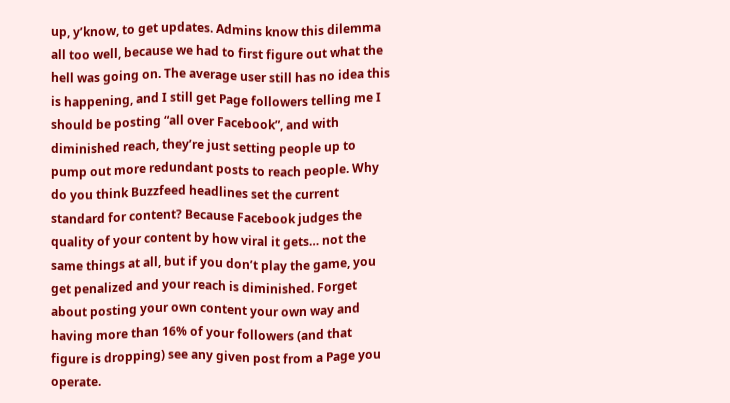up, y’know, to get updates. Admins know this dilemma all too well, because we had to first figure out what the hell was going on. The average user still has no idea this is happening, and I still get Page followers telling me I should be posting “all over Facebook”, and with diminished reach, they’re just setting people up to pump out more redundant posts to reach people. Why do you think Buzzfeed headlines set the current standard for content? Because Facebook judges the quality of your content by how viral it gets… not the same things at all, but if you don’t play the game, you get penalized and your reach is diminished. Forget about posting your own content your own way and having more than 16% of your followers (and that figure is dropping) see any given post from a Page you operate.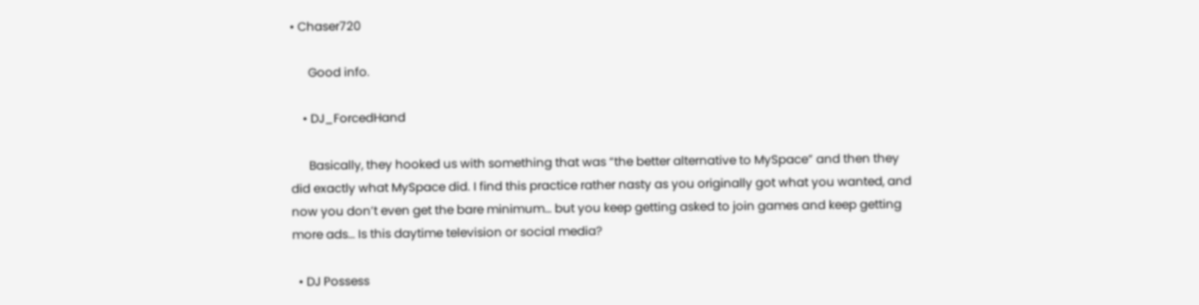• Chaser720

      Good info.

    • DJ_ForcedHand

      Basically, they hooked us with something that was “the better alternative to MySpace” and then they did exactly what MySpace did. I find this practice rather nasty as you originally got what you wanted, and now you don’t even get the bare minimum… but you keep getting asked to join games and keep getting more ads… Is this daytime television or social media?

  • DJ Possess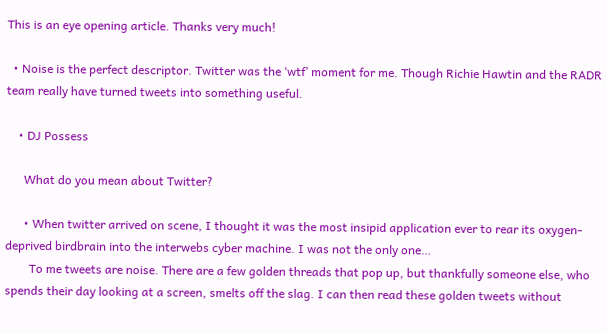This is an eye opening article. Thanks very much!

  • Noise is the perfect descriptor. Twitter was the ‘wtf’ moment for me. Though Richie Hawtin and the RADR team really have turned tweets into something useful.

    • DJ Possess

      What do you mean about Twitter?

      • When twitter arrived on scene, I thought it was the most insipid application ever to rear its oxygen-deprived birdbrain into the interwebs cyber machine. I was not the only one…
        To me tweets are noise. There are a few golden threads that pop up, but thankfully someone else, who spends their day looking at a screen, smelts off the slag. I can then read these golden tweets without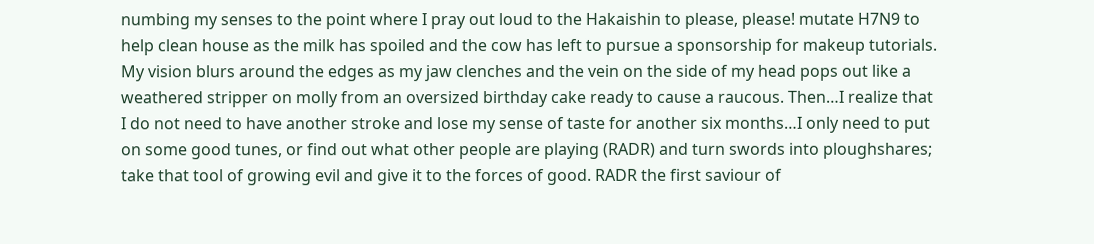numbing my senses to the point where I pray out loud to the Hakaishin to please, please! mutate H7N9 to help clean house as the milk has spoiled and the cow has left to pursue a sponsorship for makeup tutorials. My vision blurs around the edges as my jaw clenches and the vein on the side of my head pops out like a weathered stripper on molly from an oversized birthday cake ready to cause a raucous. Then…I realize that I do not need to have another stroke and lose my sense of taste for another six months…I only need to put on some good tunes, or find out what other people are playing (RADR) and turn swords into ploughshares; take that tool of growing evil and give it to the forces of good. RADR the first saviour of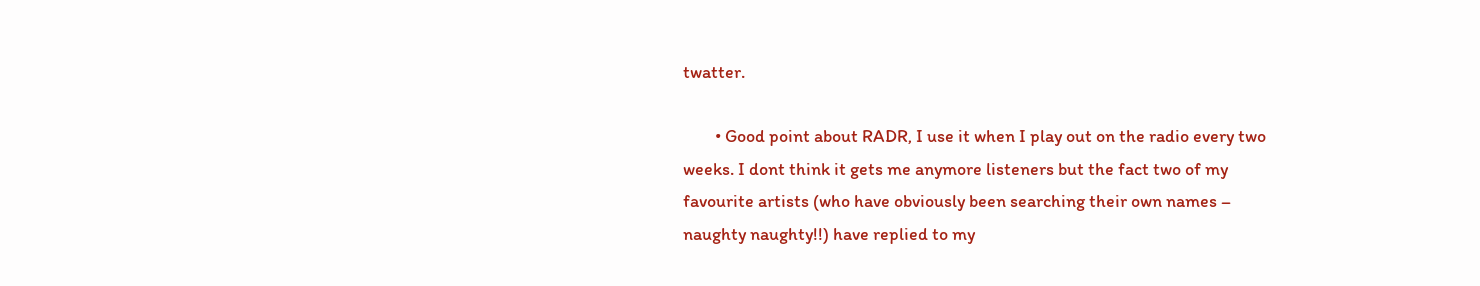twatter.

        • Good point about RADR, I use it when I play out on the radio every two weeks. I dont think it gets me anymore listeners but the fact two of my favourite artists (who have obviously been searching their own names – naughty naughty!!) have replied to my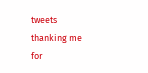tweets thanking me for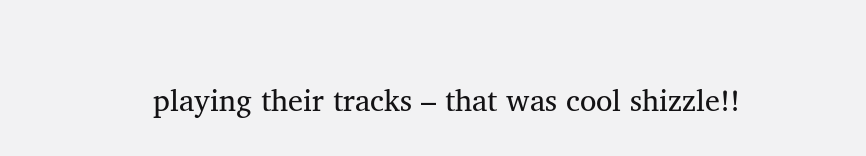playing their tracks – that was cool shizzle!!